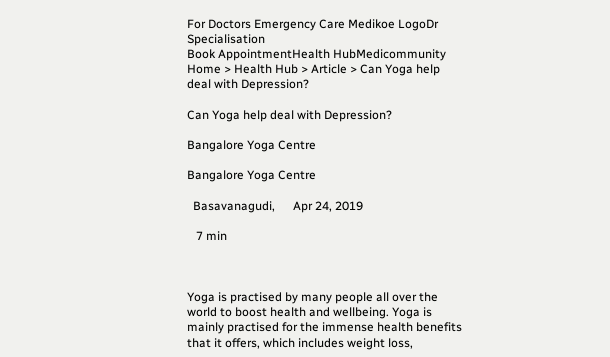For Doctors Emergency Care Medikoe LogoDr Specialisation
Book AppointmentHealth HubMedicommunity
Home > Health Hub > Article > Can Yoga help deal with Depression?

Can Yoga help deal with Depression?

Bangalore Yoga Centre

Bangalore Yoga Centre

  Basavanagudi,      Apr 24, 2019

   7 min



Yoga is practised by many people all over the world to boost health and wellbeing. Yoga is mainly practised for the immense health benefits that it offers, which includes weight loss,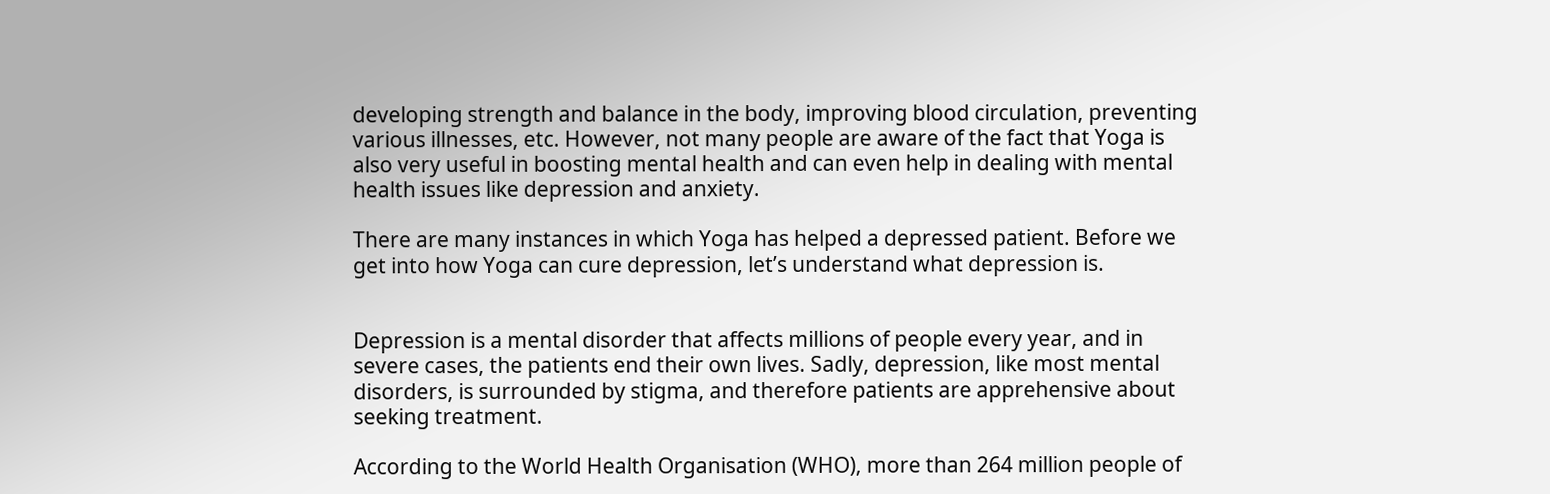developing strength and balance in the body, improving blood circulation, preventing various illnesses, etc. However, not many people are aware of the fact that Yoga is also very useful in boosting mental health and can even help in dealing with mental health issues like depression and anxiety.

There are many instances in which Yoga has helped a depressed patient. Before we get into how Yoga can cure depression, let’s understand what depression is.


Depression is a mental disorder that affects millions of people every year, and in severe cases, the patients end their own lives. Sadly, depression, like most mental disorders, is surrounded by stigma, and therefore patients are apprehensive about seeking treatment.

According to the World Health Organisation (WHO), more than 264 million people of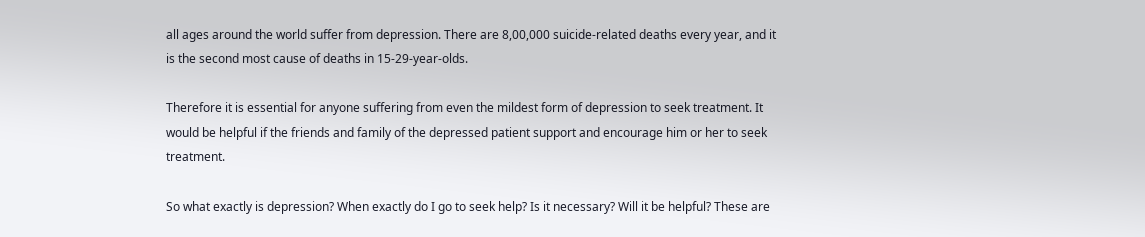all ages around the world suffer from depression. There are 8,00,000 suicide-related deaths every year, and it is the second most cause of deaths in 15-29-year-olds.

Therefore it is essential for anyone suffering from even the mildest form of depression to seek treatment. It would be helpful if the friends and family of the depressed patient support and encourage him or her to seek treatment.

So what exactly is depression? When exactly do I go to seek help? Is it necessary? Will it be helpful? These are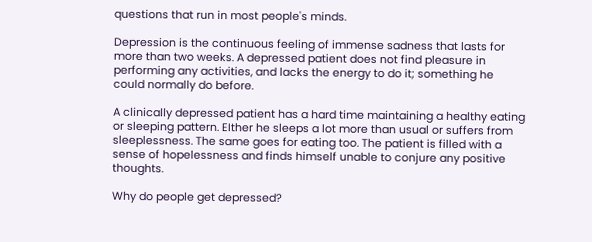questions that run in most people's minds.

Depression is the continuous feeling of immense sadness that lasts for more than two weeks. A depressed patient does not find pleasure in performing any activities, and lacks the energy to do it; something he could normally do before.

A clinically depressed patient has a hard time maintaining a healthy eating or sleeping pattern. EIther he sleeps a lot more than usual or suffers from sleeplessness. The same goes for eating too. The patient is filled with a sense of hopelessness and finds himself unable to conjure any positive thoughts.

Why do people get depressed?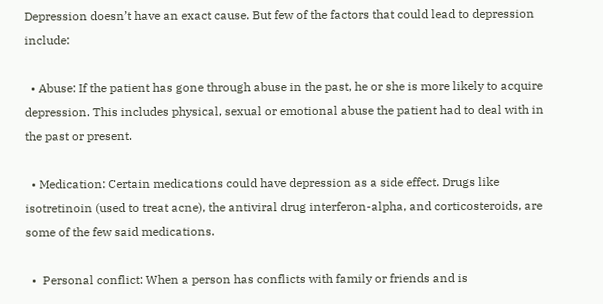Depression doesn’t have an exact cause. But few of the factors that could lead to depression include:

  • Abuse: If the patient has gone through abuse in the past, he or she is more likely to acquire depression. This includes physical, sexual or emotional abuse the patient had to deal with in the past or present.

  • Medication: Certain medications could have depression as a side effect. Drugs like isotretinoin (used to treat acne), the antiviral drug interferon-alpha, and corticosteroids, are some of the few said medications.

  •  Personal conflict: When a person has conflicts with family or friends and is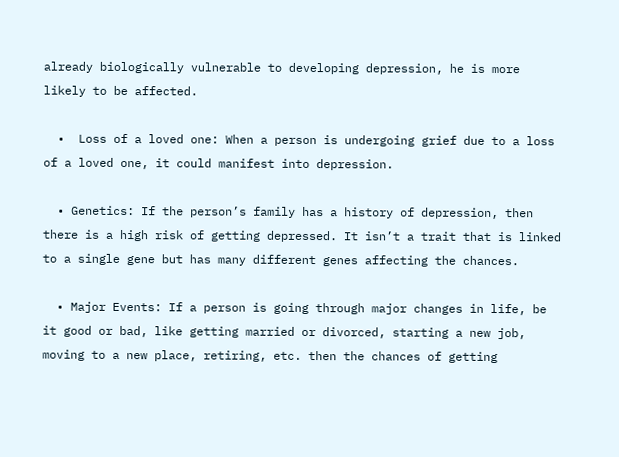already biologically vulnerable to developing depression, he is more likely to be affected.

  •  Loss of a loved one: When a person is undergoing grief due to a loss of a loved one, it could manifest into depression.

  • Genetics: If the person’s family has a history of depression, then there is a high risk of getting depressed. It isn’t a trait that is linked to a single gene but has many different genes affecting the chances.

  • Major Events: If a person is going through major changes in life, be it good or bad, like getting married or divorced, starting a new job, moving to a new place, retiring, etc. then the chances of getting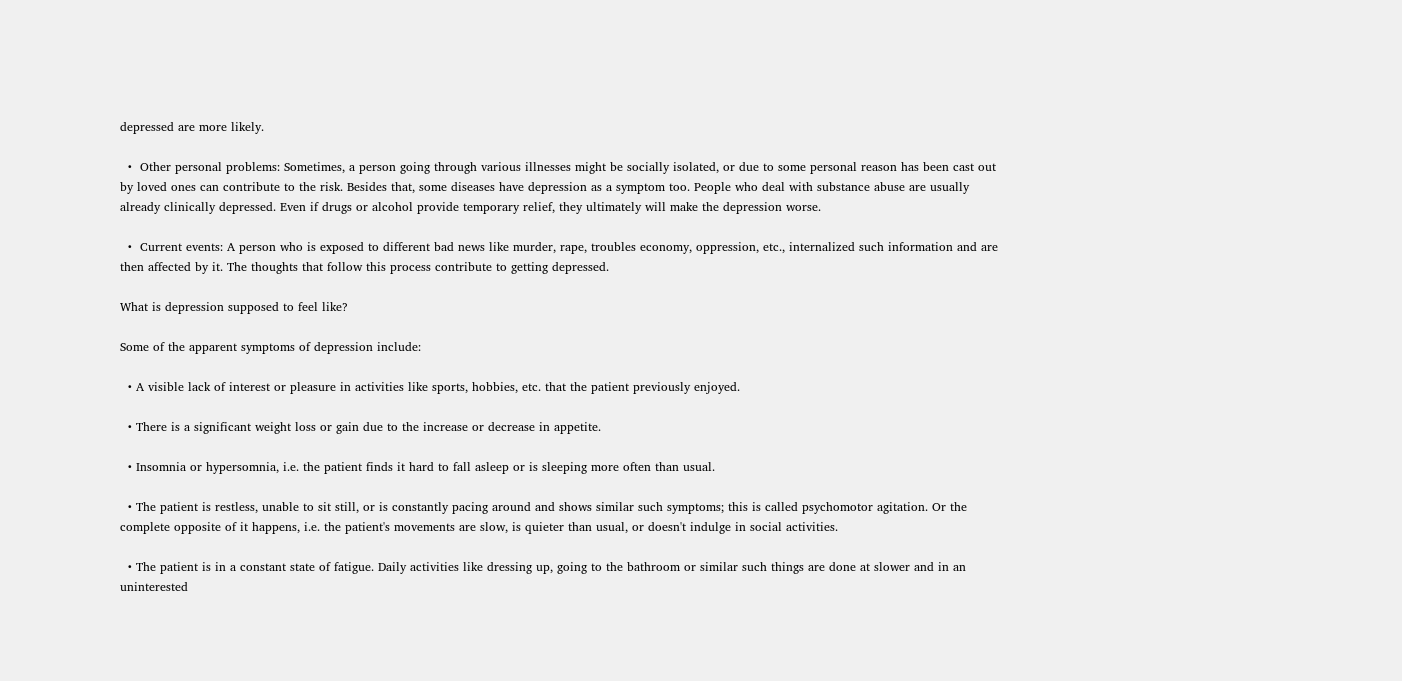depressed are more likely.

  •  Other personal problems: Sometimes, a person going through various illnesses might be socially isolated, or due to some personal reason has been cast out by loved ones can contribute to the risk. Besides that, some diseases have depression as a symptom too. People who deal with substance abuse are usually already clinically depressed. Even if drugs or alcohol provide temporary relief, they ultimately will make the depression worse.

  •  Current events: A person who is exposed to different bad news like murder, rape, troubles economy, oppression, etc., internalized such information and are then affected by it. The thoughts that follow this process contribute to getting depressed.

What is depression supposed to feel like?

Some of the apparent symptoms of depression include:

  • A visible lack of interest or pleasure in activities like sports, hobbies, etc. that the patient previously enjoyed.

  • There is a significant weight loss or gain due to the increase or decrease in appetite.

  • Insomnia or hypersomnia, i.e. the patient finds it hard to fall asleep or is sleeping more often than usual.

  • The patient is restless, unable to sit still, or is constantly pacing around and shows similar such symptoms; this is called psychomotor agitation. Or the complete opposite of it happens, i.e. the patient's movements are slow, is quieter than usual, or doesn't indulge in social activities.

  • The patient is in a constant state of fatigue. Daily activities like dressing up, going to the bathroom or similar such things are done at slower and in an uninterested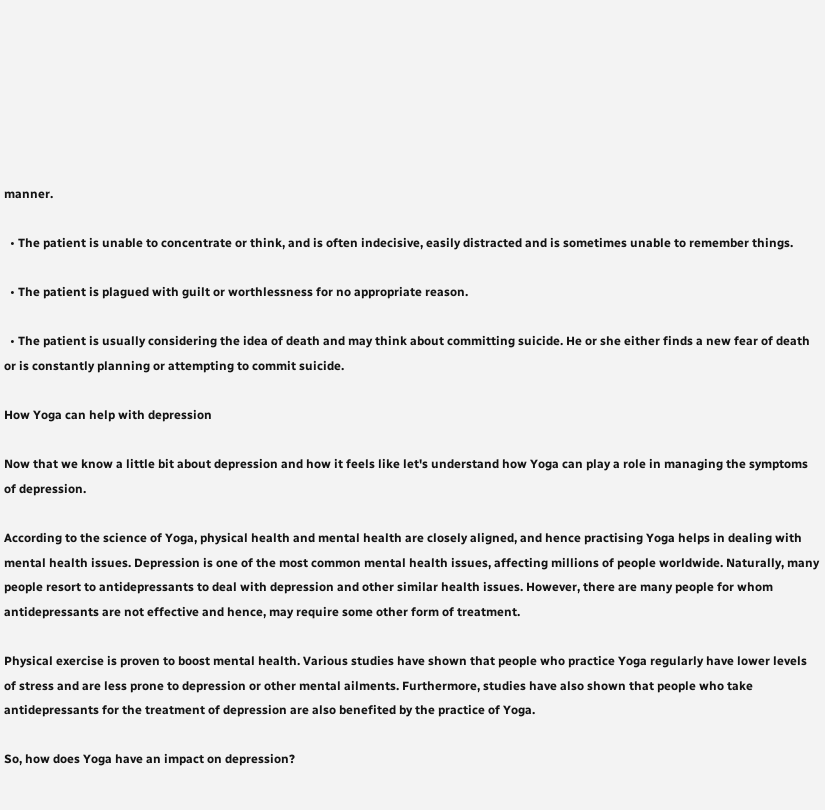manner.

  • The patient is unable to concentrate or think, and is often indecisive, easily distracted and is sometimes unable to remember things.

  • The patient is plagued with guilt or worthlessness for no appropriate reason.

  • The patient is usually considering the idea of death and may think about committing suicide. He or she either finds a new fear of death or is constantly planning or attempting to commit suicide.

How Yoga can help with depression

Now that we know a little bit about depression and how it feels like let's understand how Yoga can play a role in managing the symptoms of depression.

According to the science of Yoga, physical health and mental health are closely aligned, and hence practising Yoga helps in dealing with mental health issues. Depression is one of the most common mental health issues, affecting millions of people worldwide. Naturally, many people resort to antidepressants to deal with depression and other similar health issues. However, there are many people for whom antidepressants are not effective and hence, may require some other form of treatment.

Physical exercise is proven to boost mental health. Various studies have shown that people who practice Yoga regularly have lower levels of stress and are less prone to depression or other mental ailments. Furthermore, studies have also shown that people who take antidepressants for the treatment of depression are also benefited by the practice of Yoga.

So, how does Yoga have an impact on depression?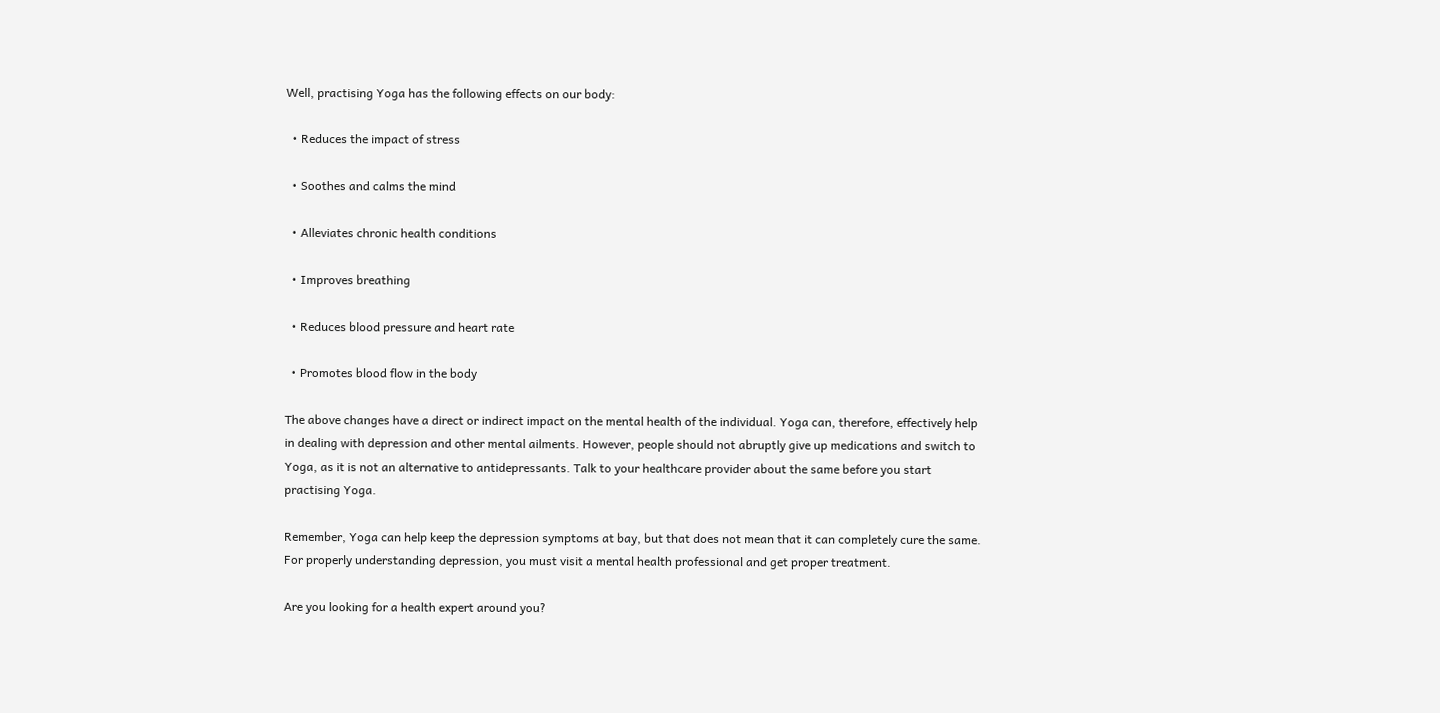Well, practising Yoga has the following effects on our body:

  • Reduces the impact of stress

  • Soothes and calms the mind

  • Alleviates chronic health conditions

  • Improves breathing

  • Reduces blood pressure and heart rate

  • Promotes blood flow in the body

The above changes have a direct or indirect impact on the mental health of the individual. Yoga can, therefore, effectively help in dealing with depression and other mental ailments. However, people should not abruptly give up medications and switch to Yoga, as it is not an alternative to antidepressants. Talk to your healthcare provider about the same before you start practising Yoga.

Remember, Yoga can help keep the depression symptoms at bay, but that does not mean that it can completely cure the same. For properly understanding depression, you must visit a mental health professional and get proper treatment.

Are you looking for a health expert around you?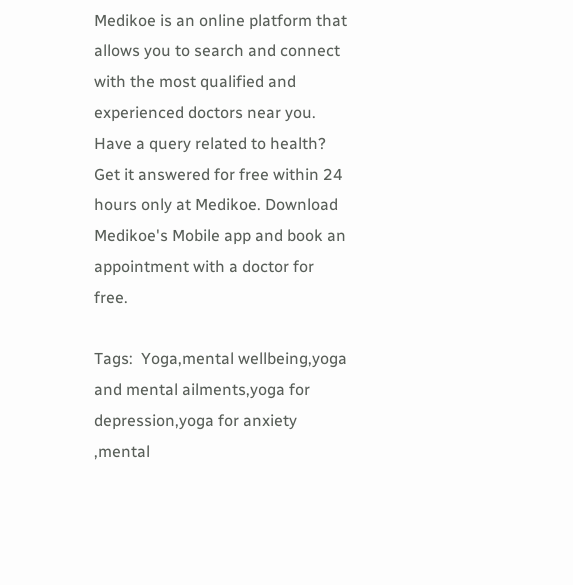Medikoe is an online platform that allows you to search and connect with the most qualified and experienced doctors near you. Have a query related to health? Get it answered for free within 24 hours only at Medikoe. Download Medikoe's Mobile app and book an appointment with a doctor for free.

Tags:  Yoga,mental wellbeing,yoga and mental ailments,yoga for depression,yoga for anxiety ,mental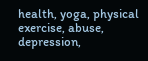health, yoga, physical exercise, abuse, depression,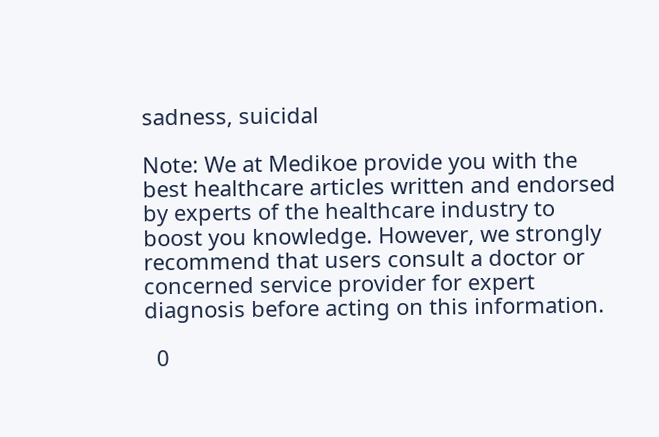sadness, suicidal

Note: We at Medikoe provide you with the best healthcare articles written and endorsed by experts of the healthcare industry to boost you knowledge. However, we strongly recommend that users consult a doctor or concerned service provider for expert diagnosis before acting on this information.

  0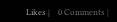Likes |    0 Comments |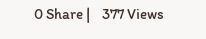0 Share |    377 Views